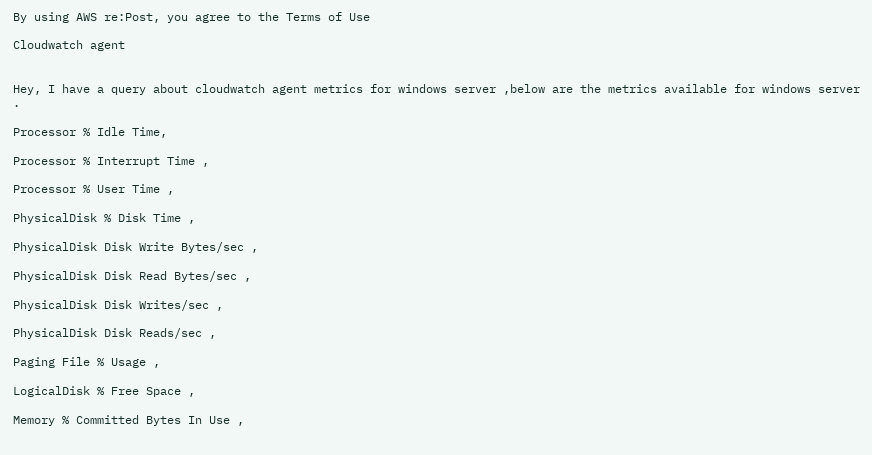By using AWS re:Post, you agree to the Terms of Use

Cloudwatch agent


Hey, I have a query about cloudwatch agent metrics for windows server ,below are the metrics available for windows server .

Processor % Idle Time,

Processor % Interrupt Time ,

Processor % User Time ,

PhysicalDisk % Disk Time ,

PhysicalDisk Disk Write Bytes/sec ,

PhysicalDisk Disk Read Bytes/sec ,

PhysicalDisk Disk Writes/sec ,

PhysicalDisk Disk Reads/sec ,

Paging File % Usage ,

LogicalDisk % Free Space ,

Memory % Committed Bytes In Use ,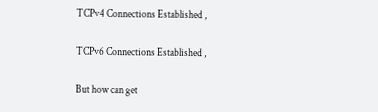TCPv4 Connections Established ,

TCPv6 Connections Established ,

But how can get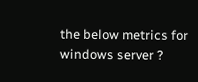the below metrics for windows server ?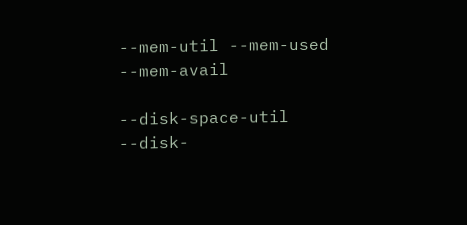--mem-util --mem-used --mem-avail

--disk-space-util --disk-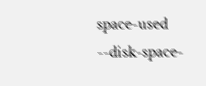space-used --disk-space-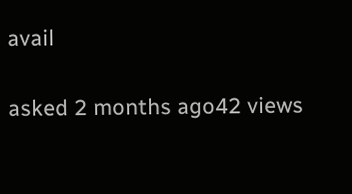avail

asked 2 months ago42 views